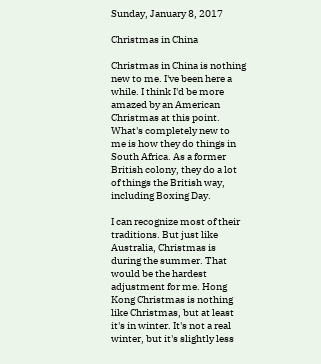Sunday, January 8, 2017

Christmas in China

Christmas in China is nothing new to me. I've been here a while. I think I'd be more amazed by an American Christmas at this point. What's completely new to me is how they do things in South Africa. As a former British colony, they do a lot of things the British way, including Boxing Day.

I can recognize most of their traditions. But just like Australia, Christmas is during the summer. That would be the hardest adjustment for me. Hong Kong Christmas is nothing like Christmas, but at least it's in winter. It's not a real winter, but it's slightly less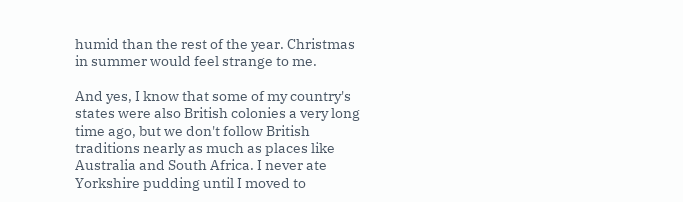humid than the rest of the year. Christmas in summer would feel strange to me.

And yes, I know that some of my country's states were also British colonies a very long time ago, but we don't follow British traditions nearly as much as places like Australia and South Africa. I never ate Yorkshire pudding until I moved to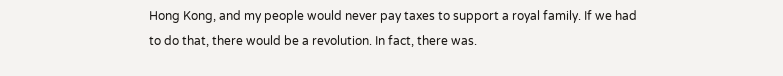Hong Kong, and my people would never pay taxes to support a royal family. If we had to do that, there would be a revolution. In fact, there was.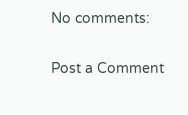No comments:

Post a Comment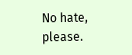No hate, please.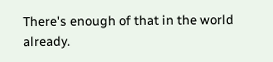There's enough of that in the world already.